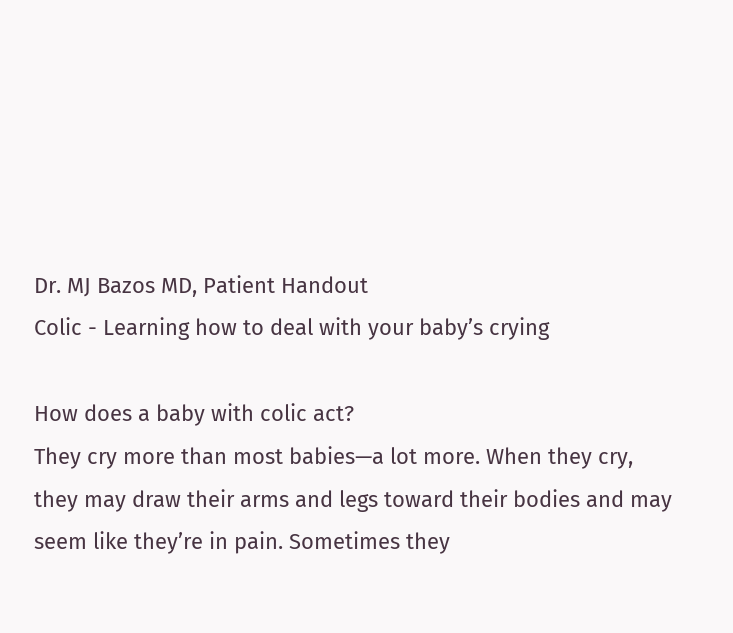Dr. MJ Bazos MD, Patient Handout
Colic - Learning how to deal with your baby’s crying

How does a baby with colic act?
They cry more than most babies—a lot more. When they cry, they may draw their arms and legs toward their bodies and may seem like they’re in pain. Sometimes they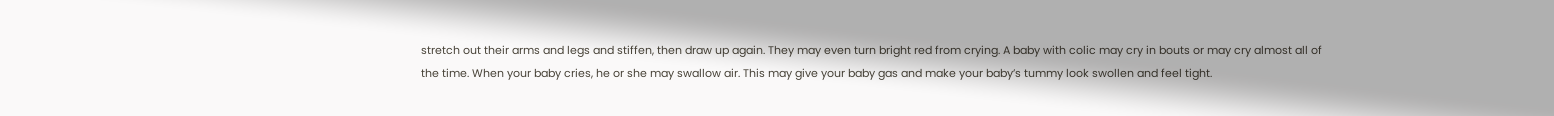stretch out their arms and legs and stiffen, then draw up again. They may even turn bright red from crying. A baby with colic may cry in bouts or may cry almost all of the time. When your baby cries, he or she may swallow air. This may give your baby gas and make your baby’s tummy look swollen and feel tight.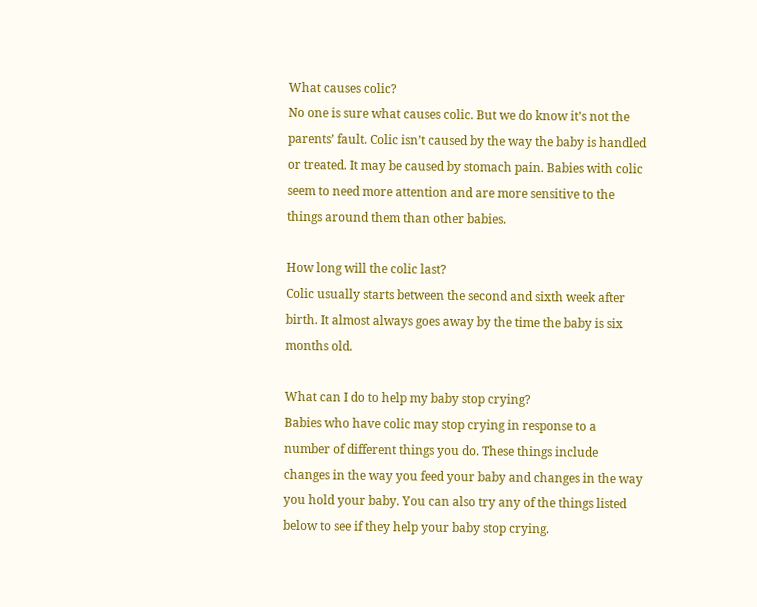What causes colic?
No one is sure what causes colic. But we do know it’s not the parents’ fault. Colic isn’t caused by the way the baby is handled or treated. It may be caused by stomach pain. Babies with colic seem to need more attention and are more sensitive to the things around them than other babies.

How long will the colic last?
Colic usually starts between the second and sixth week after birth. It almost always goes away by the time the baby is six months old.

What can I do to help my baby stop crying?
Babies who have colic may stop crying in response to a number of different things you do. These things include changes in the way you feed your baby and changes in the way you hold your baby. You can also try any of the things listed below to see if they help your baby stop crying.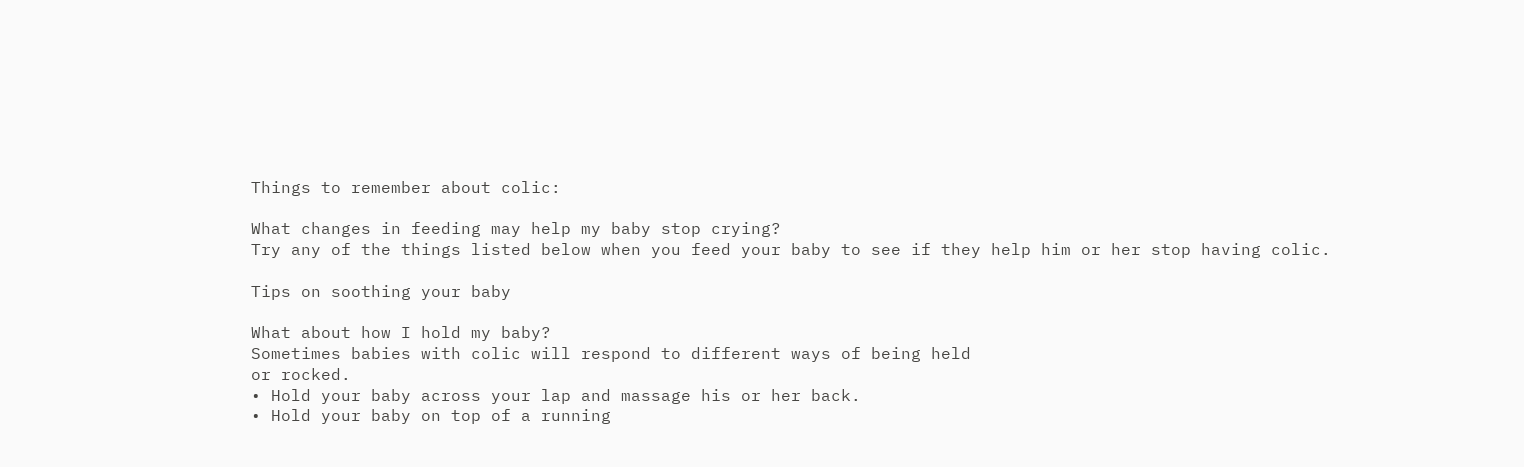Things to remember about colic:

What changes in feeding may help my baby stop crying?
Try any of the things listed below when you feed your baby to see if they help him or her stop having colic.

Tips on soothing your baby

What about how I hold my baby?
Sometimes babies with colic will respond to different ways of being held
or rocked.
• Hold your baby across your lap and massage his or her back.
• Hold your baby on top of a running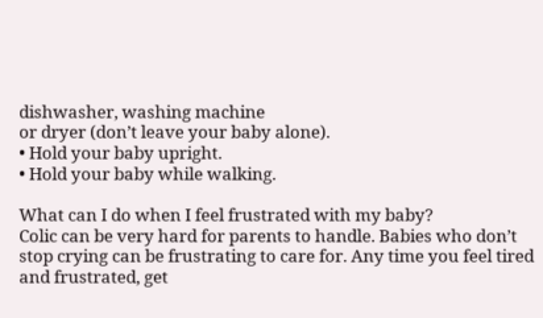dishwasher, washing machine
or dryer (don’t leave your baby alone).
• Hold your baby upright.
• Hold your baby while walking.

What can I do when I feel frustrated with my baby?
Colic can be very hard for parents to handle. Babies who don’t stop crying can be frustrating to care for. Any time you feel tired and frustrated, get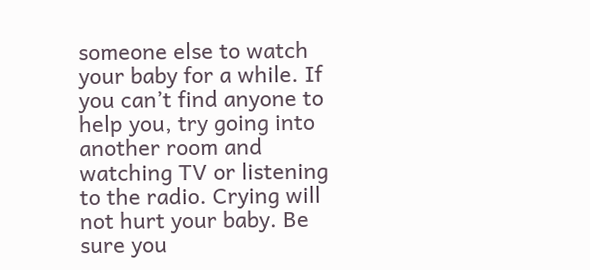someone else to watch your baby for a while. If you can’t find anyone to help you, try going into another room and watching TV or listening to the radio. Crying will not hurt your baby. Be sure you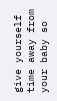give yourself time away from your baby so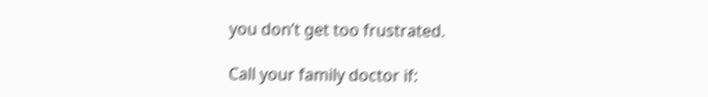you don’t get too frustrated.

Call your family doctor if: